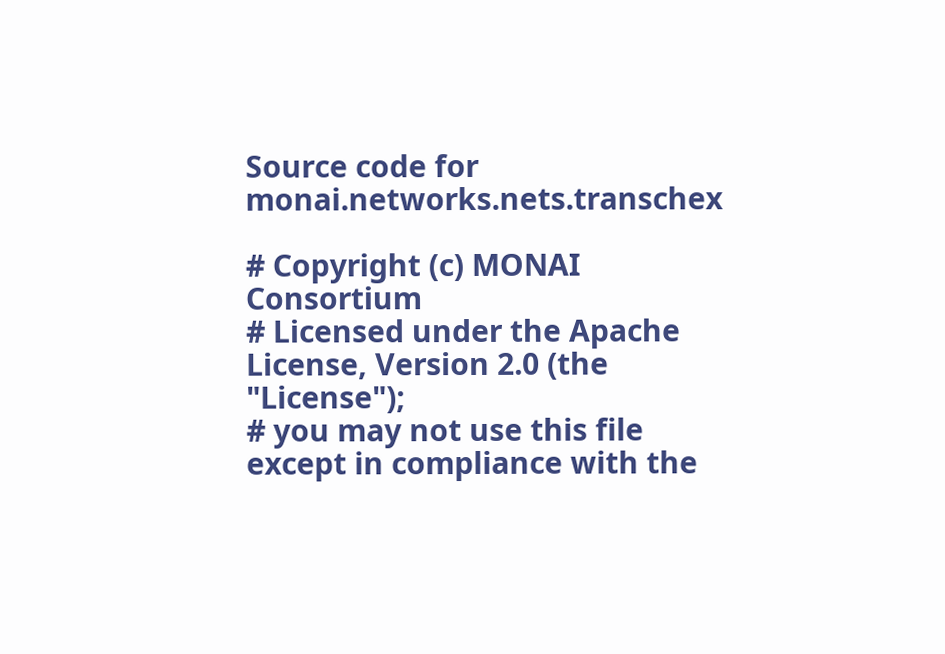Source code for monai.networks.nets.transchex

# Copyright (c) MONAI Consortium
# Licensed under the Apache License, Version 2.0 (the "License");
# you may not use this file except in compliance with the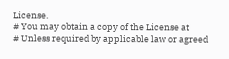License.
# You may obtain a copy of the License at
# Unless required by applicable law or agreed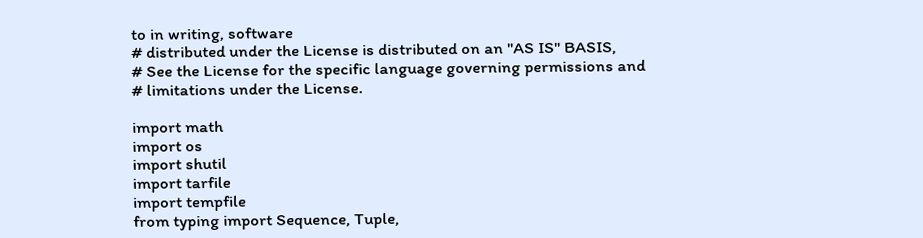to in writing, software
# distributed under the License is distributed on an "AS IS" BASIS,
# See the License for the specific language governing permissions and
# limitations under the License.

import math
import os
import shutil
import tarfile
import tempfile
from typing import Sequence, Tuple,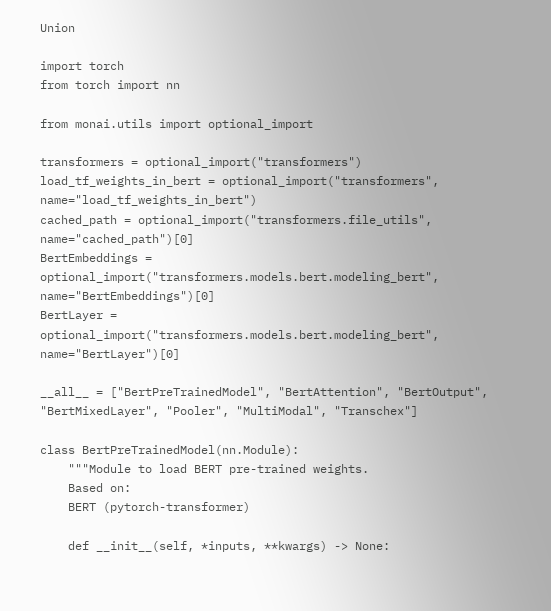Union

import torch
from torch import nn

from monai.utils import optional_import

transformers = optional_import("transformers")
load_tf_weights_in_bert = optional_import("transformers", name="load_tf_weights_in_bert")
cached_path = optional_import("transformers.file_utils", name="cached_path")[0]
BertEmbeddings = optional_import("transformers.models.bert.modeling_bert", name="BertEmbeddings")[0]
BertLayer = optional_import("transformers.models.bert.modeling_bert", name="BertLayer")[0]

__all__ = ["BertPreTrainedModel", "BertAttention", "BertOutput", "BertMixedLayer", "Pooler", "MultiModal", "Transchex"]

class BertPreTrainedModel(nn.Module):
    """Module to load BERT pre-trained weights.
    Based on:
    BERT (pytorch-transformer)

    def __init__(self, *inputs, **kwargs) -> None: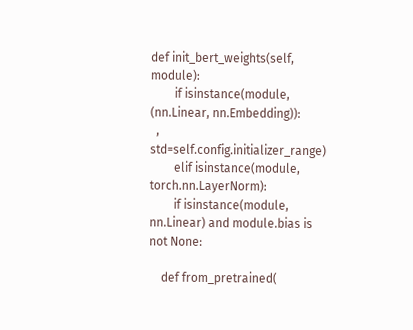def init_bert_weights(self, module):
        if isinstance(module, (nn.Linear, nn.Embedding)):
  , std=self.config.initializer_range)
        elif isinstance(module, torch.nn.LayerNorm):
        if isinstance(module, nn.Linear) and module.bias is not None:

    def from_pretrained(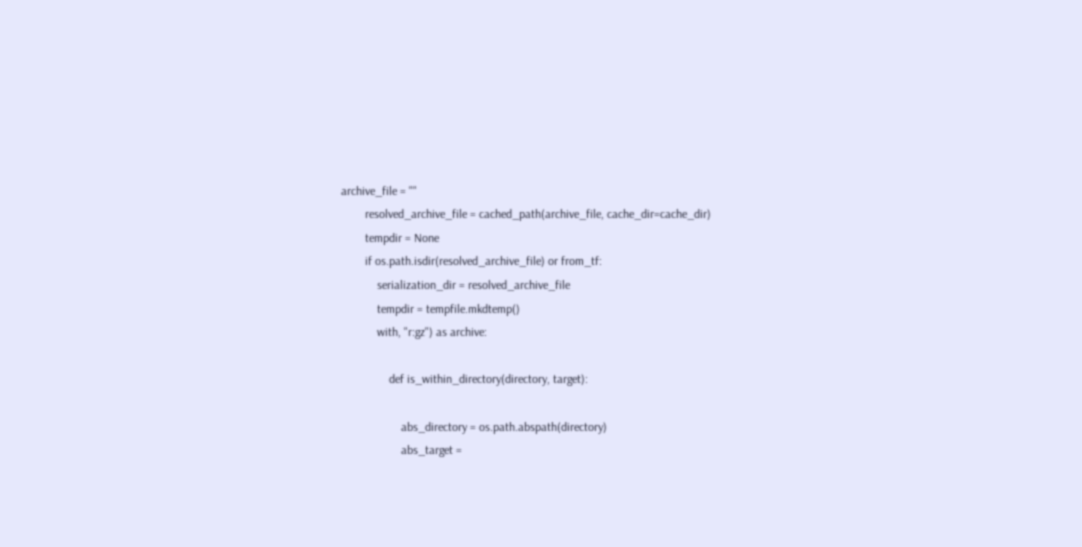archive_file = ""
        resolved_archive_file = cached_path(archive_file, cache_dir=cache_dir)
        tempdir = None
        if os.path.isdir(resolved_archive_file) or from_tf:
            serialization_dir = resolved_archive_file
            tempdir = tempfile.mkdtemp()
            with, "r:gz") as archive:

                def is_within_directory(directory, target):

                    abs_directory = os.path.abspath(directory)
                    abs_target =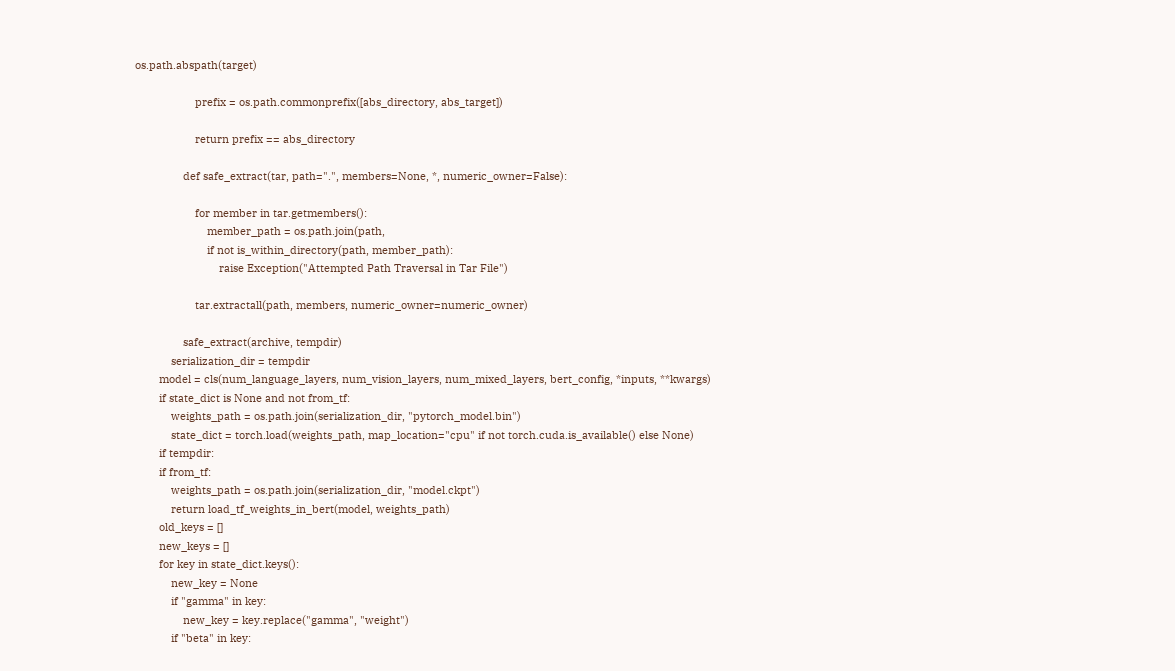os.path.abspath(target)

                    prefix = os.path.commonprefix([abs_directory, abs_target])

                    return prefix == abs_directory

                def safe_extract(tar, path=".", members=None, *, numeric_owner=False):

                    for member in tar.getmembers():
                        member_path = os.path.join(path,
                        if not is_within_directory(path, member_path):
                            raise Exception("Attempted Path Traversal in Tar File")

                    tar.extractall(path, members, numeric_owner=numeric_owner)

                safe_extract(archive, tempdir)
            serialization_dir = tempdir
        model = cls(num_language_layers, num_vision_layers, num_mixed_layers, bert_config, *inputs, **kwargs)
        if state_dict is None and not from_tf:
            weights_path = os.path.join(serialization_dir, "pytorch_model.bin")
            state_dict = torch.load(weights_path, map_location="cpu" if not torch.cuda.is_available() else None)
        if tempdir:
        if from_tf:
            weights_path = os.path.join(serialization_dir, "model.ckpt")
            return load_tf_weights_in_bert(model, weights_path)
        old_keys = []
        new_keys = []
        for key in state_dict.keys():
            new_key = None
            if "gamma" in key:
                new_key = key.replace("gamma", "weight")
            if "beta" in key: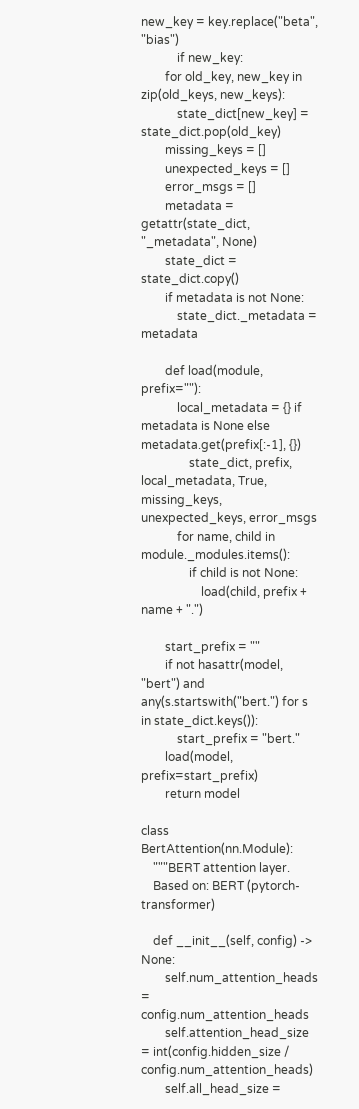new_key = key.replace("beta", "bias")
            if new_key:
        for old_key, new_key in zip(old_keys, new_keys):
            state_dict[new_key] = state_dict.pop(old_key)
        missing_keys = []
        unexpected_keys = []
        error_msgs = []
        metadata = getattr(state_dict, "_metadata", None)
        state_dict = state_dict.copy()
        if metadata is not None:
            state_dict._metadata = metadata

        def load(module, prefix=""):
            local_metadata = {} if metadata is None else metadata.get(prefix[:-1], {})
                state_dict, prefix, local_metadata, True, missing_keys, unexpected_keys, error_msgs
            for name, child in module._modules.items():
                if child is not None:
                    load(child, prefix + name + ".")

        start_prefix = ""
        if not hasattr(model, "bert") and any(s.startswith("bert.") for s in state_dict.keys()):
            start_prefix = "bert."
        load(model, prefix=start_prefix)
        return model

class BertAttention(nn.Module):
    """BERT attention layer.
    Based on: BERT (pytorch-transformer)

    def __init__(self, config) -> None:
        self.num_attention_heads = config.num_attention_heads
        self.attention_head_size = int(config.hidden_size / config.num_attention_heads)
        self.all_head_size =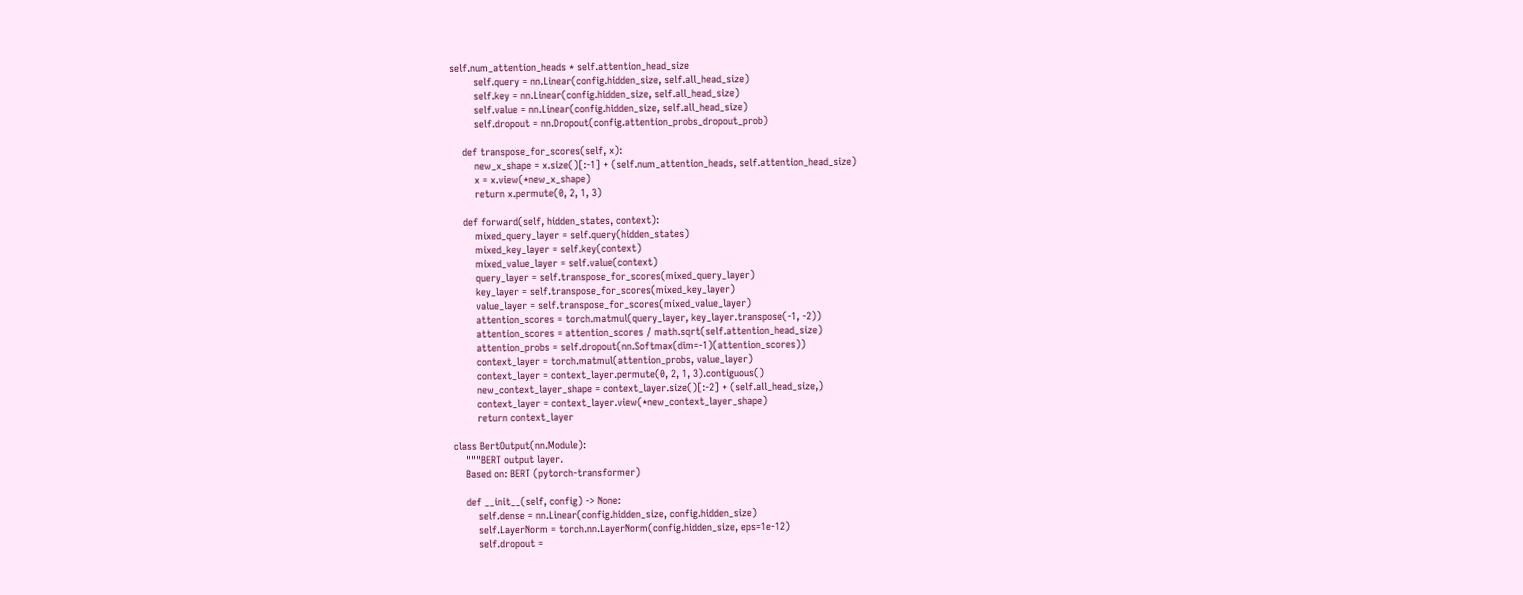self.num_attention_heads * self.attention_head_size
        self.query = nn.Linear(config.hidden_size, self.all_head_size)
        self.key = nn.Linear(config.hidden_size, self.all_head_size)
        self.value = nn.Linear(config.hidden_size, self.all_head_size)
        self.dropout = nn.Dropout(config.attention_probs_dropout_prob)

    def transpose_for_scores(self, x):
        new_x_shape = x.size()[:-1] + (self.num_attention_heads, self.attention_head_size)
        x = x.view(*new_x_shape)
        return x.permute(0, 2, 1, 3)

    def forward(self, hidden_states, context):
        mixed_query_layer = self.query(hidden_states)
        mixed_key_layer = self.key(context)
        mixed_value_layer = self.value(context)
        query_layer = self.transpose_for_scores(mixed_query_layer)
        key_layer = self.transpose_for_scores(mixed_key_layer)
        value_layer = self.transpose_for_scores(mixed_value_layer)
        attention_scores = torch.matmul(query_layer, key_layer.transpose(-1, -2))
        attention_scores = attention_scores / math.sqrt(self.attention_head_size)
        attention_probs = self.dropout(nn.Softmax(dim=-1)(attention_scores))
        context_layer = torch.matmul(attention_probs, value_layer)
        context_layer = context_layer.permute(0, 2, 1, 3).contiguous()
        new_context_layer_shape = context_layer.size()[:-2] + (self.all_head_size,)
        context_layer = context_layer.view(*new_context_layer_shape)
        return context_layer

class BertOutput(nn.Module):
    """BERT output layer.
    Based on: BERT (pytorch-transformer)

    def __init__(self, config) -> None:
        self.dense = nn.Linear(config.hidden_size, config.hidden_size)
        self.LayerNorm = torch.nn.LayerNorm(config.hidden_size, eps=1e-12)
        self.dropout =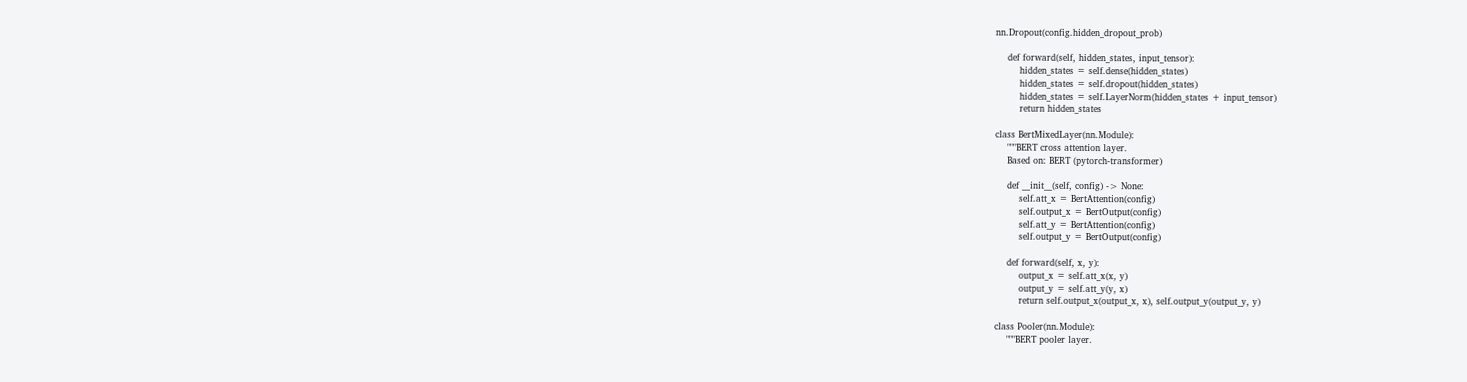nn.Dropout(config.hidden_dropout_prob)

    def forward(self, hidden_states, input_tensor):
        hidden_states = self.dense(hidden_states)
        hidden_states = self.dropout(hidden_states)
        hidden_states = self.LayerNorm(hidden_states + input_tensor)
        return hidden_states

class BertMixedLayer(nn.Module):
    """BERT cross attention layer.
    Based on: BERT (pytorch-transformer)

    def __init__(self, config) -> None:
        self.att_x = BertAttention(config)
        self.output_x = BertOutput(config)
        self.att_y = BertAttention(config)
        self.output_y = BertOutput(config)

    def forward(self, x, y):
        output_x = self.att_x(x, y)
        output_y = self.att_y(y, x)
        return self.output_x(output_x, x), self.output_y(output_y, y)

class Pooler(nn.Module):
    """BERT pooler layer.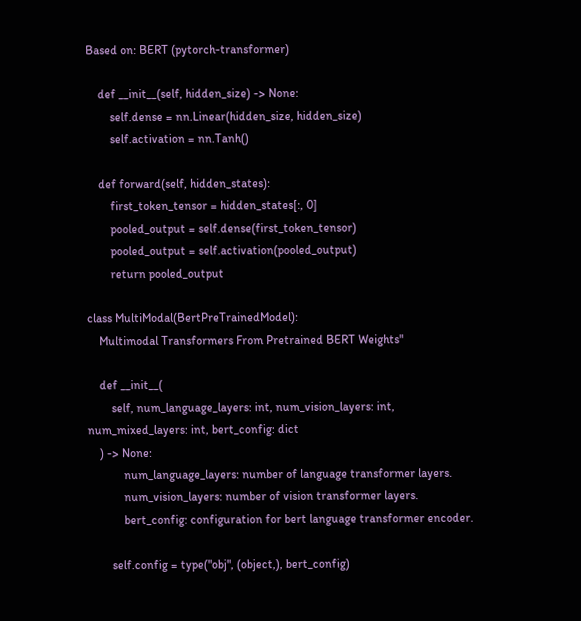Based on: BERT (pytorch-transformer)

    def __init__(self, hidden_size) -> None:
        self.dense = nn.Linear(hidden_size, hidden_size)
        self.activation = nn.Tanh()

    def forward(self, hidden_states):
        first_token_tensor = hidden_states[:, 0]
        pooled_output = self.dense(first_token_tensor)
        pooled_output = self.activation(pooled_output)
        return pooled_output

class MultiModal(BertPreTrainedModel):
    Multimodal Transformers From Pretrained BERT Weights"

    def __init__(
        self, num_language_layers: int, num_vision_layers: int, num_mixed_layers: int, bert_config: dict
    ) -> None:
            num_language_layers: number of language transformer layers.
            num_vision_layers: number of vision transformer layers.
            bert_config: configuration for bert language transformer encoder.

        self.config = type("obj", (object,), bert_config)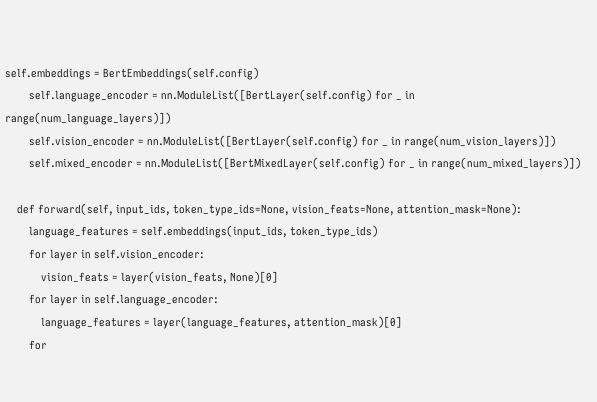self.embeddings = BertEmbeddings(self.config)
        self.language_encoder = nn.ModuleList([BertLayer(self.config) for _ in range(num_language_layers)])
        self.vision_encoder = nn.ModuleList([BertLayer(self.config) for _ in range(num_vision_layers)])
        self.mixed_encoder = nn.ModuleList([BertMixedLayer(self.config) for _ in range(num_mixed_layers)])

    def forward(self, input_ids, token_type_ids=None, vision_feats=None, attention_mask=None):
        language_features = self.embeddings(input_ids, token_type_ids)
        for layer in self.vision_encoder:
            vision_feats = layer(vision_feats, None)[0]
        for layer in self.language_encoder:
            language_features = layer(language_features, attention_mask)[0]
        for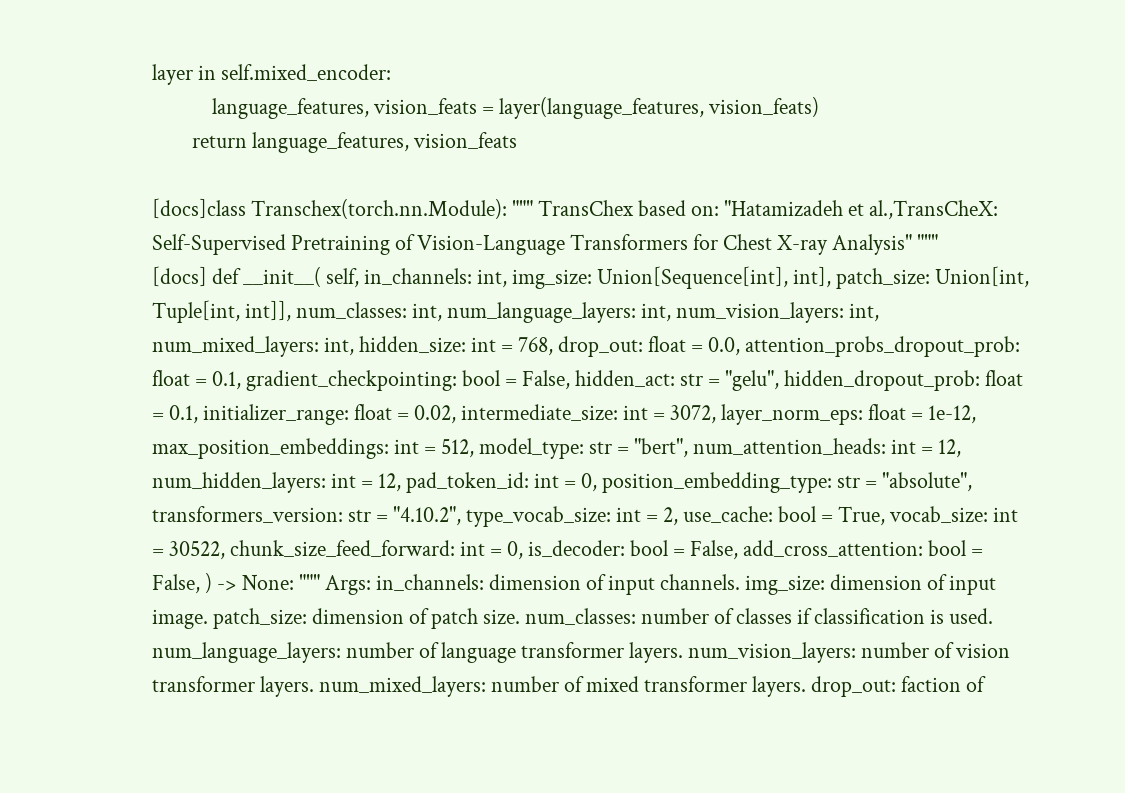layer in self.mixed_encoder:
            language_features, vision_feats = layer(language_features, vision_feats)
        return language_features, vision_feats

[docs]class Transchex(torch.nn.Module): """ TransChex based on: "Hatamizadeh et al.,TransCheX: Self-Supervised Pretraining of Vision-Language Transformers for Chest X-ray Analysis" """
[docs] def __init__( self, in_channels: int, img_size: Union[Sequence[int], int], patch_size: Union[int, Tuple[int, int]], num_classes: int, num_language_layers: int, num_vision_layers: int, num_mixed_layers: int, hidden_size: int = 768, drop_out: float = 0.0, attention_probs_dropout_prob: float = 0.1, gradient_checkpointing: bool = False, hidden_act: str = "gelu", hidden_dropout_prob: float = 0.1, initializer_range: float = 0.02, intermediate_size: int = 3072, layer_norm_eps: float = 1e-12, max_position_embeddings: int = 512, model_type: str = "bert", num_attention_heads: int = 12, num_hidden_layers: int = 12, pad_token_id: int = 0, position_embedding_type: str = "absolute", transformers_version: str = "4.10.2", type_vocab_size: int = 2, use_cache: bool = True, vocab_size: int = 30522, chunk_size_feed_forward: int = 0, is_decoder: bool = False, add_cross_attention: bool = False, ) -> None: """ Args: in_channels: dimension of input channels. img_size: dimension of input image. patch_size: dimension of patch size. num_classes: number of classes if classification is used. num_language_layers: number of language transformer layers. num_vision_layers: number of vision transformer layers. num_mixed_layers: number of mixed transformer layers. drop_out: faction of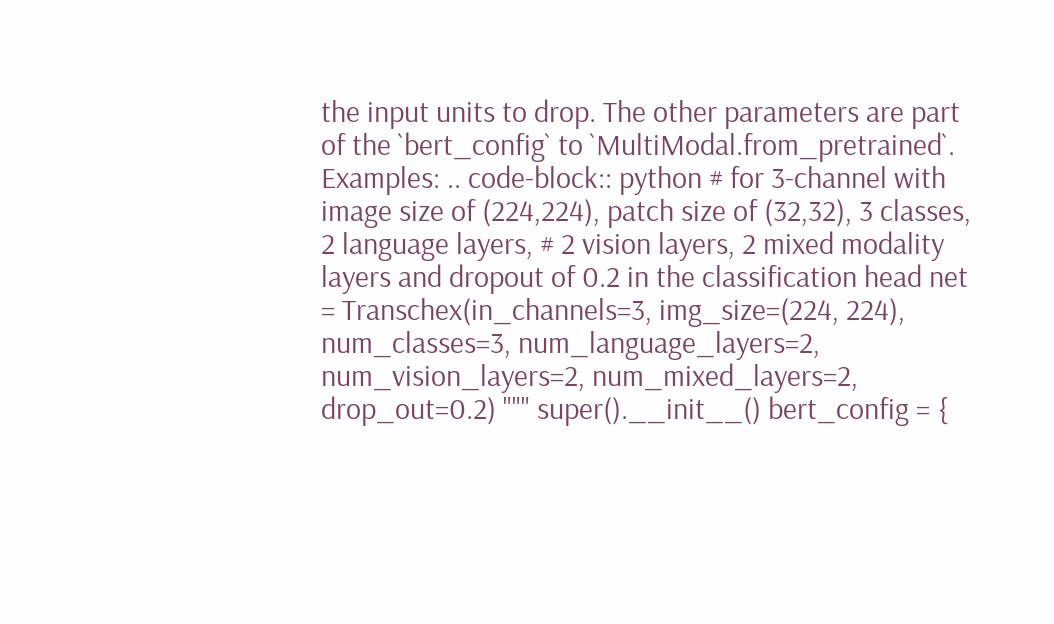the input units to drop. The other parameters are part of the `bert_config` to `MultiModal.from_pretrained`. Examples: .. code-block:: python # for 3-channel with image size of (224,224), patch size of (32,32), 3 classes, 2 language layers, # 2 vision layers, 2 mixed modality layers and dropout of 0.2 in the classification head net = Transchex(in_channels=3, img_size=(224, 224), num_classes=3, num_language_layers=2, num_vision_layers=2, num_mixed_layers=2, drop_out=0.2) """ super().__init__() bert_config = {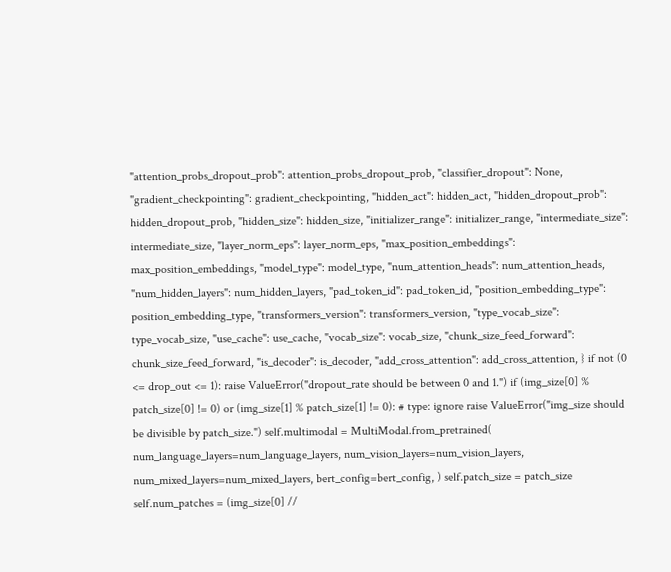"attention_probs_dropout_prob": attention_probs_dropout_prob, "classifier_dropout": None, "gradient_checkpointing": gradient_checkpointing, "hidden_act": hidden_act, "hidden_dropout_prob": hidden_dropout_prob, "hidden_size": hidden_size, "initializer_range": initializer_range, "intermediate_size": intermediate_size, "layer_norm_eps": layer_norm_eps, "max_position_embeddings": max_position_embeddings, "model_type": model_type, "num_attention_heads": num_attention_heads, "num_hidden_layers": num_hidden_layers, "pad_token_id": pad_token_id, "position_embedding_type": position_embedding_type, "transformers_version": transformers_version, "type_vocab_size": type_vocab_size, "use_cache": use_cache, "vocab_size": vocab_size, "chunk_size_feed_forward": chunk_size_feed_forward, "is_decoder": is_decoder, "add_cross_attention": add_cross_attention, } if not (0 <= drop_out <= 1): raise ValueError("dropout_rate should be between 0 and 1.") if (img_size[0] % patch_size[0] != 0) or (img_size[1] % patch_size[1] != 0): # type: ignore raise ValueError("img_size should be divisible by patch_size.") self.multimodal = MultiModal.from_pretrained( num_language_layers=num_language_layers, num_vision_layers=num_vision_layers, num_mixed_layers=num_mixed_layers, bert_config=bert_config, ) self.patch_size = patch_size self.num_patches = (img_size[0] //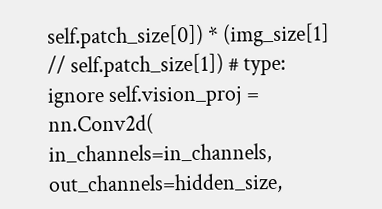self.patch_size[0]) * (img_size[1] // self.patch_size[1]) # type: ignore self.vision_proj = nn.Conv2d( in_channels=in_channels, out_channels=hidden_size,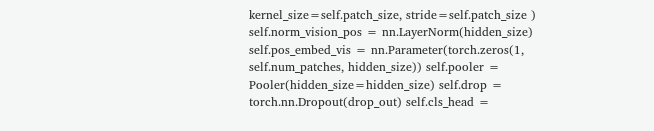kernel_size=self.patch_size, stride=self.patch_size ) self.norm_vision_pos = nn.LayerNorm(hidden_size) self.pos_embed_vis = nn.Parameter(torch.zeros(1, self.num_patches, hidden_size)) self.pooler = Pooler(hidden_size=hidden_size) self.drop = torch.nn.Dropout(drop_out) self.cls_head =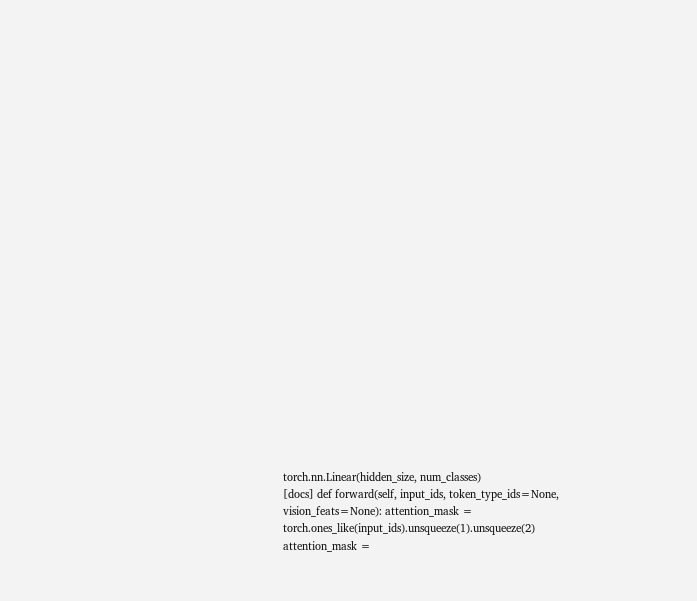torch.nn.Linear(hidden_size, num_classes)
[docs] def forward(self, input_ids, token_type_ids=None, vision_feats=None): attention_mask = torch.ones_like(input_ids).unsqueeze(1).unsqueeze(2) attention_mask =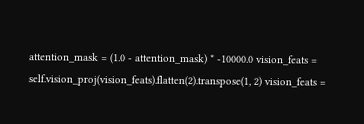attention_mask = (1.0 - attention_mask) * -10000.0 vision_feats = self.vision_proj(vision_feats).flatten(2).transpose(1, 2) vision_feats =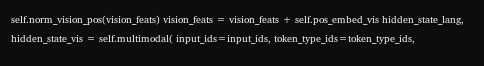self.norm_vision_pos(vision_feats) vision_feats = vision_feats + self.pos_embed_vis hidden_state_lang, hidden_state_vis = self.multimodal( input_ids=input_ids, token_type_ids=token_type_ids,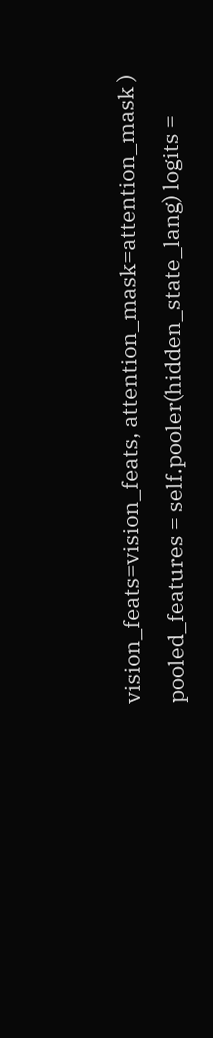vision_feats=vision_feats, attention_mask=attention_mask ) pooled_features = self.pooler(hidden_state_lang) logits =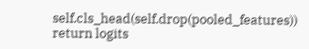self.cls_head(self.drop(pooled_features)) return logits